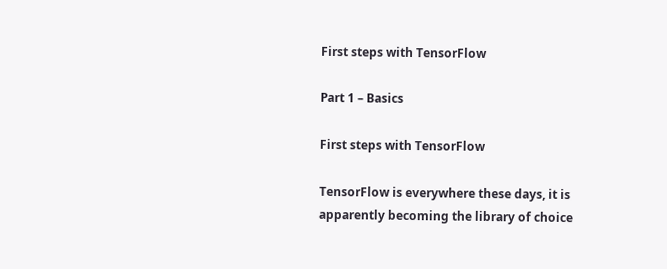First steps with TensorFlow

Part 1 – Basics

First steps with TensorFlow

TensorFlow is everywhere these days, it is apparently becoming the library of choice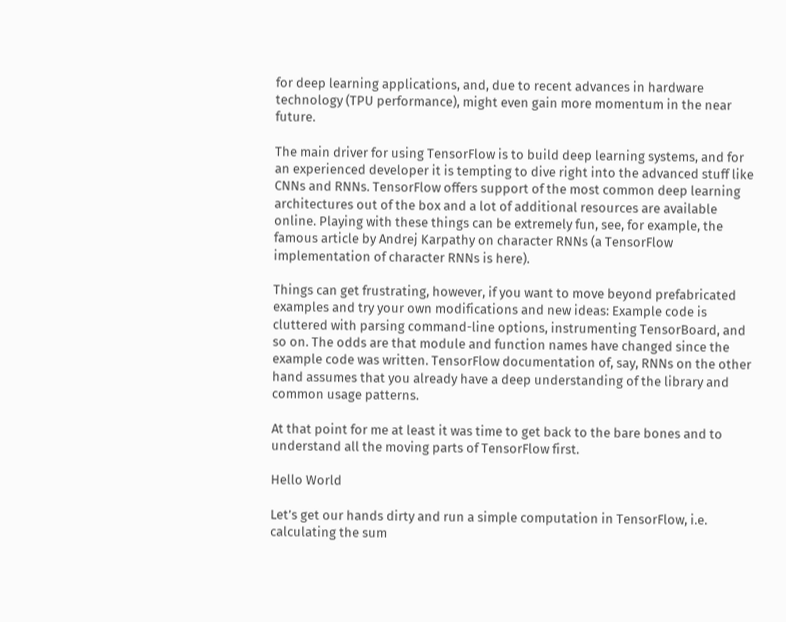for deep learning applications, and, due to recent advances in hardware technology (TPU performance), might even gain more momentum in the near future.

The main driver for using TensorFlow is to build deep learning systems, and for an experienced developer it is tempting to dive right into the advanced stuff like CNNs and RNNs. TensorFlow offers support of the most common deep learning architectures out of the box and a lot of additional resources are available online. Playing with these things can be extremely fun, see, for example, the famous article by Andrej Karpathy on character RNNs (a TensorFlow implementation of character RNNs is here).

Things can get frustrating, however, if you want to move beyond prefabricated examples and try your own modifications and new ideas: Example code is cluttered with parsing command-line options, instrumenting TensorBoard, and so on. The odds are that module and function names have changed since the example code was written. TensorFlow documentation of, say, RNNs on the other hand assumes that you already have a deep understanding of the library and common usage patterns.

At that point for me at least it was time to get back to the bare bones and to understand all the moving parts of TensorFlow first.

Hello World

Let’s get our hands dirty and run a simple computation in TensorFlow, i.e. calculating the sum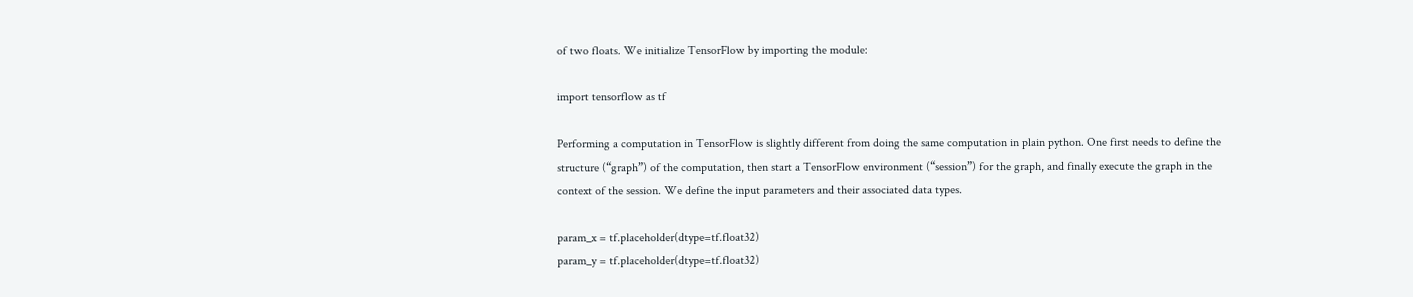of two floats. We initialize TensorFlow by importing the module:

import tensorflow as tf

Performing a computation in TensorFlow is slightly different from doing the same computation in plain python. One first needs to define the structure (“graph”) of the computation, then start a TensorFlow environment (“session”) for the graph, and finally execute the graph in the context of the session. We define the input parameters and their associated data types.

param_x = tf.placeholder(dtype=tf.float32)
param_y = tf.placeholder(dtype=tf.float32)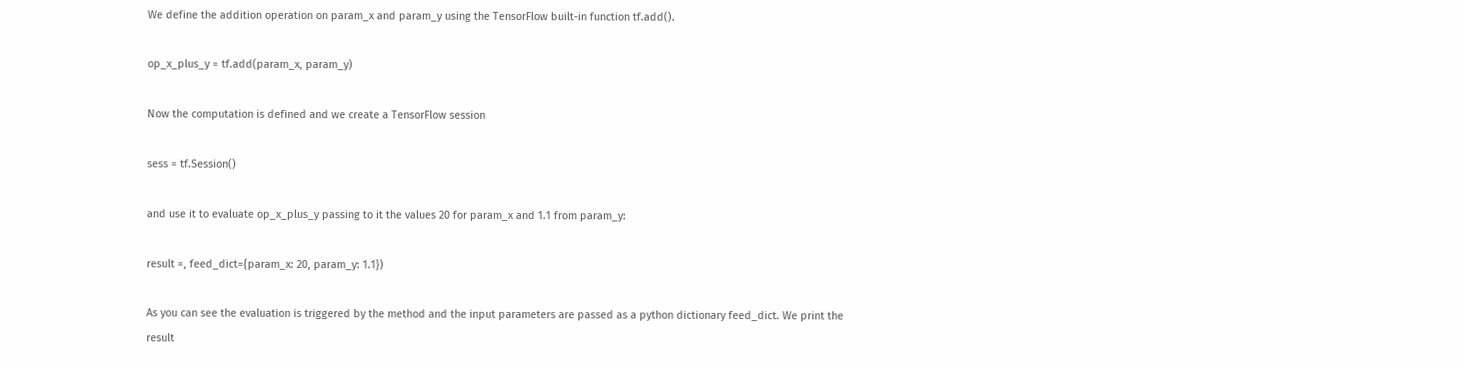We define the addition operation on param_x and param_y using the TensorFlow built-in function tf.add().

op_x_plus_y = tf.add(param_x, param_y)

Now the computation is defined and we create a TensorFlow session

sess = tf.Session()

and use it to evaluate op_x_plus_y passing to it the values 20 for param_x and 1.1 from param_y:

result =, feed_dict={param_x: 20, param_y: 1.1})

As you can see the evaluation is triggered by the method and the input parameters are passed as a python dictionary feed_dict. We print the result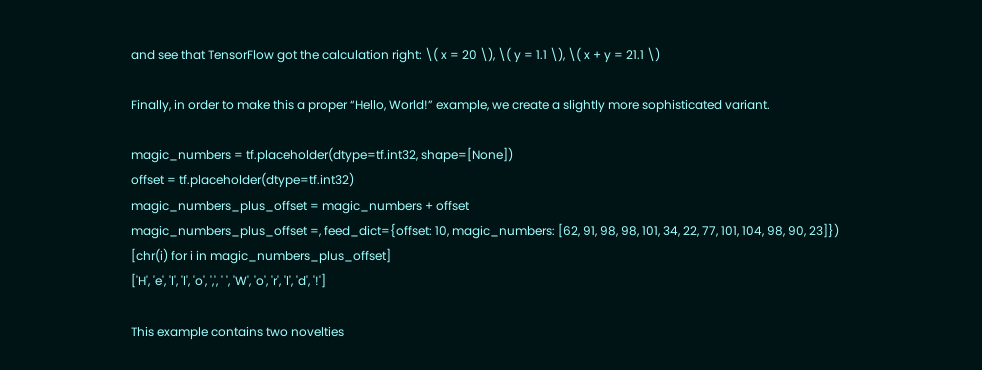and see that TensorFlow got the calculation right: \( x = 20 \), \( y = 1.1 \), \( x + y = 21.1 \)

Finally, in order to make this a proper “Hello, World!” example, we create a slightly more sophisticated variant.

magic_numbers = tf.placeholder(dtype=tf.int32, shape=[None])
offset = tf.placeholder(dtype=tf.int32)
magic_numbers_plus_offset = magic_numbers + offset
magic_numbers_plus_offset =, feed_dict={offset: 10, magic_numbers: [62, 91, 98, 98, 101, 34, 22, 77, 101, 104, 98, 90, 23]})
[chr(i) for i in magic_numbers_plus_offset]
['H', 'e', 'l', 'l', 'o', ',', ' ', 'W', 'o', 'r', 'l', 'd', '!']

This example contains two novelties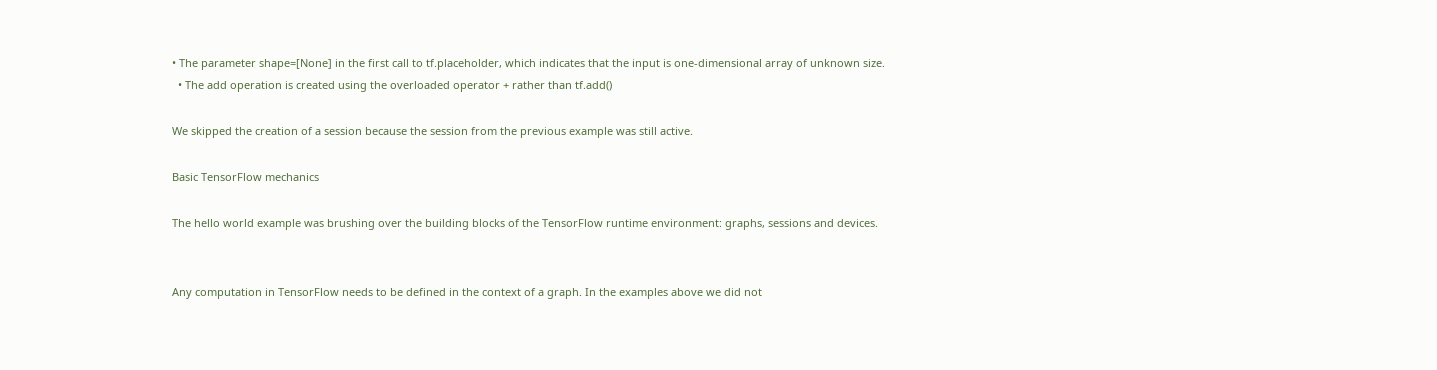• The parameter shape=[None] in the first call to tf.placeholder, which indicates that the input is one-dimensional array of unknown size.
  • The add operation is created using the overloaded operator + rather than tf.add()

We skipped the creation of a session because the session from the previous example was still active.

Basic TensorFlow mechanics

The hello world example was brushing over the building blocks of the TensorFlow runtime environment: graphs, sessions and devices.


Any computation in TensorFlow needs to be defined in the context of a graph. In the examples above we did not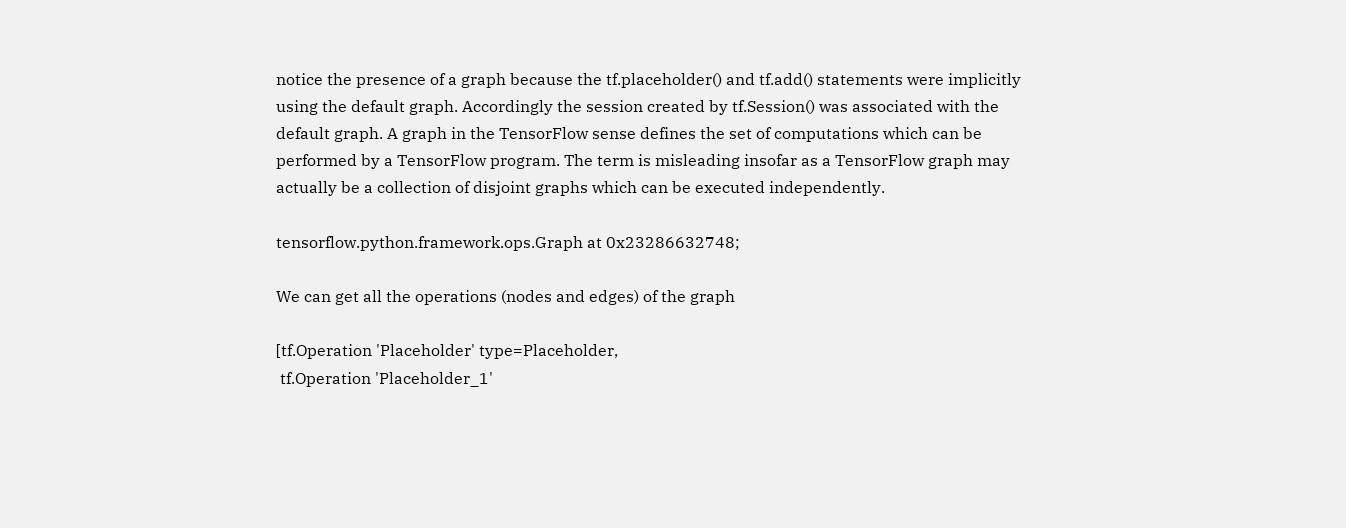notice the presence of a graph because the tf.placeholder() and tf.add() statements were implicitly using the default graph. Accordingly the session created by tf.Session() was associated with the default graph. A graph in the TensorFlow sense defines the set of computations which can be performed by a TensorFlow program. The term is misleading insofar as a TensorFlow graph may actually be a collection of disjoint graphs which can be executed independently.

tensorflow.python.framework.ops.Graph at 0x23286632748;

We can get all the operations (nodes and edges) of the graph

[tf.Operation 'Placeholder' type=Placeholder,
 tf.Operation 'Placeholder_1'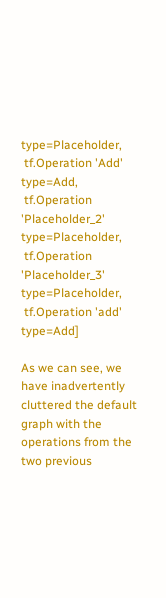type=Placeholder,
 tf.Operation 'Add' type=Add,
 tf.Operation 'Placeholder_2' type=Placeholder,
 tf.Operation 'Placeholder_3' type=Placeholder,
 tf.Operation 'add' type=Add]

As we can see, we have inadvertently cluttered the default graph with the operations from the two previous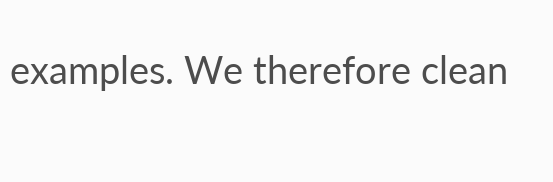examples. We therefore clean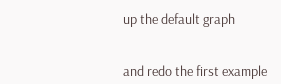up the default graph


and redo the first example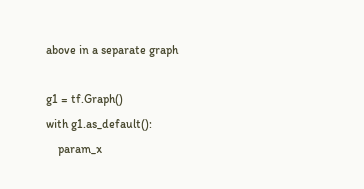above in a separate graph

g1 = tf.Graph()
with g1.as_default():
    param_x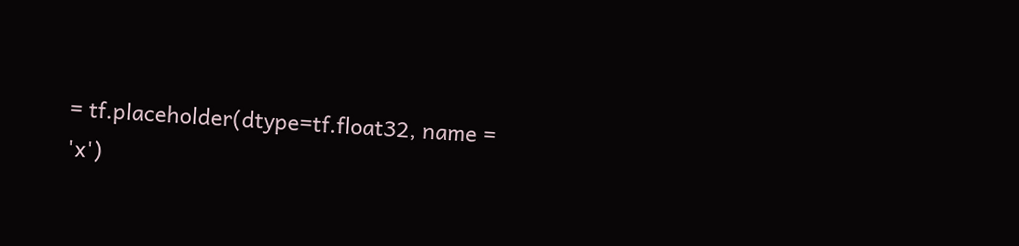= tf.placeholder(dtype=tf.float32, name = 'x')